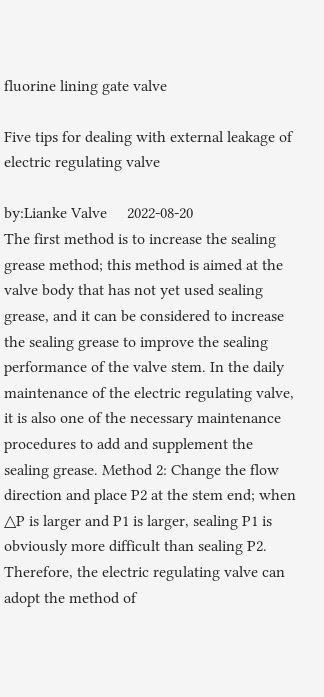fluorine lining gate valve

Five tips for dealing with external leakage of electric regulating valve

by:Lianke Valve     2022-08-20
The first method is to increase the sealing grease method; this method is aimed at the valve body that has not yet used sealing grease, and it can be considered to increase the sealing grease to improve the sealing performance of the valve stem. In the daily maintenance of the electric regulating valve, it is also one of the necessary maintenance procedures to add and supplement the sealing grease. Method 2: Change the flow direction and place P2 at the stem end; when △P is larger and P1 is larger, sealing P1 is obviously more difficult than sealing P2. Therefore, the electric regulating valve can adopt the method of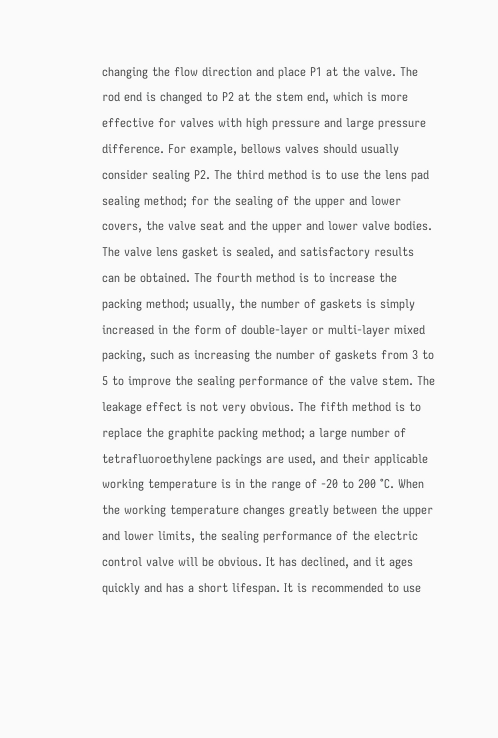changing the flow direction and place P1 at the valve. The rod end is changed to P2 at the stem end, which is more effective for valves with high pressure and large pressure difference. For example, bellows valves should usually consider sealing P2. The third method is to use the lens pad sealing method; for the sealing of the upper and lower covers, the valve seat and the upper and lower valve bodies. The valve lens gasket is sealed, and satisfactory results can be obtained. The fourth method is to increase the packing method; usually, the number of gaskets is simply increased in the form of double-layer or multi-layer mixed packing, such as increasing the number of gaskets from 3 to 5 to improve the sealing performance of the valve stem. The leakage effect is not very obvious. The fifth method is to replace the graphite packing method; a large number of tetrafluoroethylene packings are used, and their applicable working temperature is in the range of -20 to 200 °C. When the working temperature changes greatly between the upper and lower limits, the sealing performance of the electric control valve will be obvious. It has declined, and it ages quickly and has a short lifespan. It is recommended to use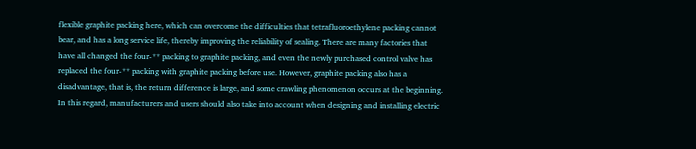flexible graphite packing here, which can overcome the difficulties that tetrafluoroethylene packing cannot bear, and has a long service life, thereby improving the reliability of sealing. There are many factories that have all changed the four-** packing to graphite packing, and even the newly purchased control valve has replaced the four-** packing with graphite packing before use. However, graphite packing also has a disadvantage, that is, the return difference is large, and some crawling phenomenon occurs at the beginning. In this regard, manufacturers and users should also take into account when designing and installing electric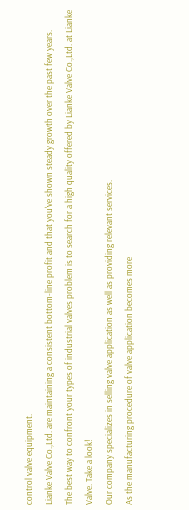control valve equipment.
Lianke Valve Co.,Ltd. are maintaining a consistent bottom-line profit and that you've shown steady growth over the past few years.
The best way to confront your types of industrial valves problem is to search for a high quality offered by Lianke Valve Co.,Ltd. at Lianke Valve. Take a look!
Our company specializes in selling valve application as well as providing relevant services.
As the manufacturing procedure of valve application becomes more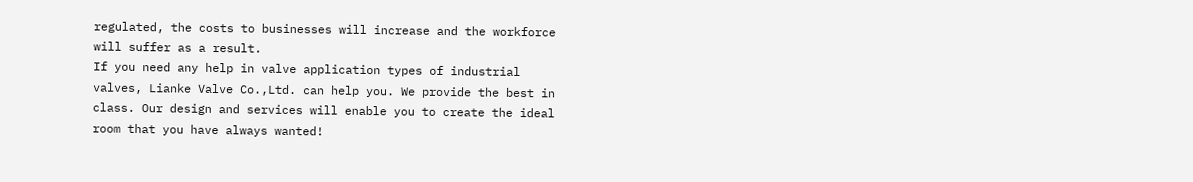regulated, the costs to businesses will increase and the workforce will suffer as a result.
If you need any help in valve application types of industrial valves, Lianke Valve Co.,Ltd. can help you. We provide the best in class. Our design and services will enable you to create the ideal room that you have always wanted!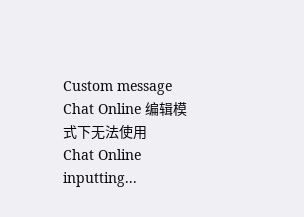Custom message
Chat Online 编辑模式下无法使用
Chat Online inputting...